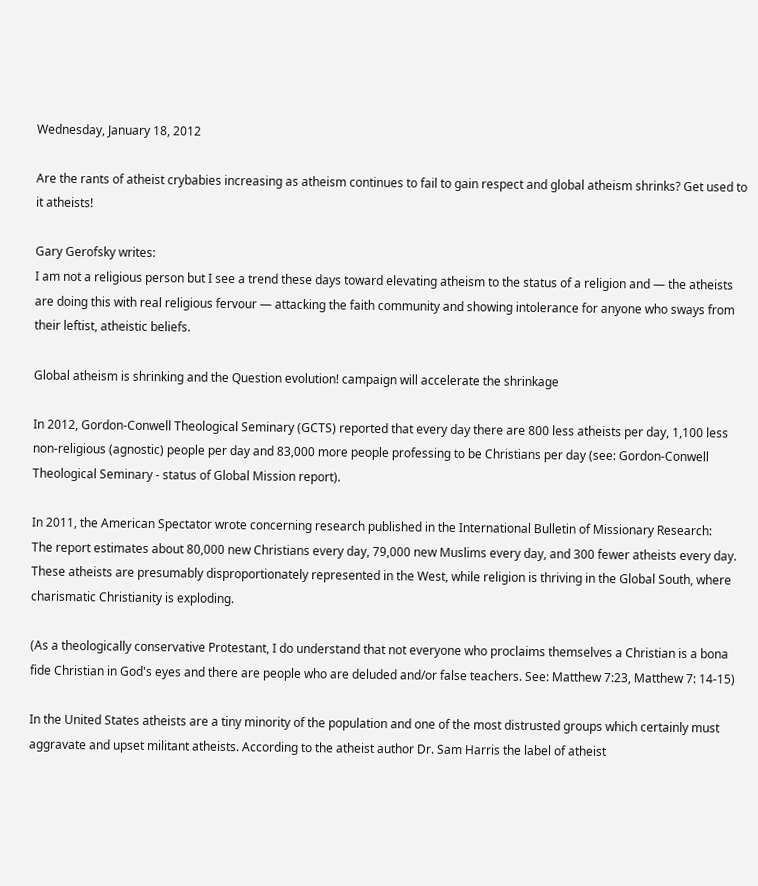Wednesday, January 18, 2012

Are the rants of atheist crybabies increasing as atheism continues to fail to gain respect and global atheism shrinks? Get used to it atheists!

Gary Gerofsky writes:
I am not a religious person but I see a trend these days toward elevating atheism to the status of a religion and — the atheists are doing this with real religious fervour — attacking the faith community and showing intolerance for anyone who sways from their leftist, atheistic beliefs.

Global atheism is shrinking and the Question evolution! campaign will accelerate the shrinkage

In 2012, Gordon-Conwell Theological Seminary (GCTS) reported that every day there are 800 less atheists per day, 1,100 less non-religious (agnostic) people per day and 83,000 more people professing to be Christians per day (see: Gordon-Conwell Theological Seminary - status of Global Mission report).

In 2011, the American Spectator wrote concerning research published in the International Bulletin of Missionary Research:
The report estimates about 80,000 new Christians every day, 79,000 new Muslims every day, and 300 fewer atheists every day. These atheists are presumably disproportionately represented in the West, while religion is thriving in the Global South, where charismatic Christianity is exploding.

(As a theologically conservative Protestant, I do understand that not everyone who proclaims themselves a Christian is a bona fide Christian in God's eyes and there are people who are deluded and/or false teachers. See: Matthew 7:23, Matthew 7: 14-15)

In the United States atheists are a tiny minority of the population and one of the most distrusted groups which certainly must aggravate and upset militant atheists. According to the atheist author Dr. Sam Harris the label of atheist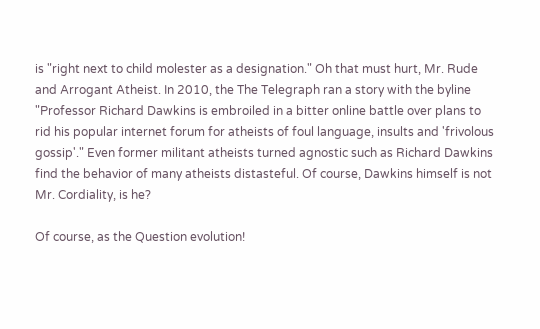is "right next to child molester as a designation." Oh that must hurt, Mr. Rude and Arrogant Atheist. In 2010, the The Telegraph ran a story with the byline "Professor Richard Dawkins is embroiled in a bitter online battle over plans to rid his popular internet forum for atheists of foul language, insults and 'frivolous gossip'." Even former militant atheists turned agnostic such as Richard Dawkins find the behavior of many atheists distasteful. Of course, Dawkins himself is not Mr. Cordiality, is he?

Of course, as the Question evolution!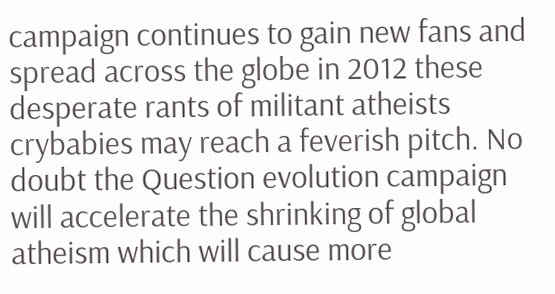campaign continues to gain new fans and spread across the globe in 2012 these desperate rants of militant atheists crybabies may reach a feverish pitch. No doubt the Question evolution campaign will accelerate the shrinking of global atheism which will cause more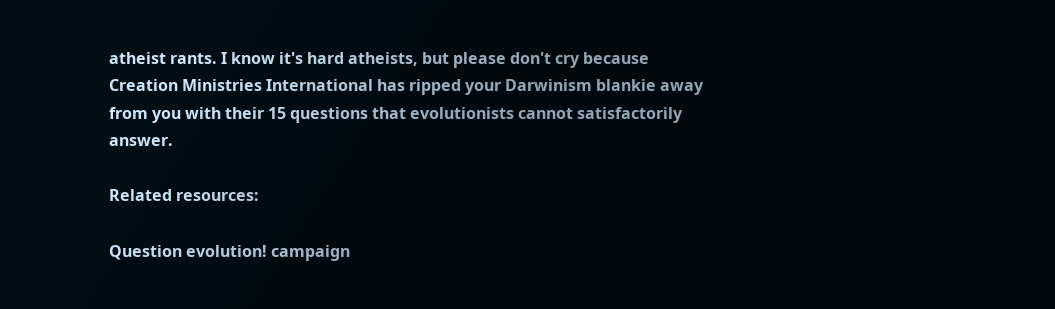atheist rants. I know it's hard atheists, but please don't cry because Creation Ministries International has ripped your Darwinism blankie away from you with their 15 questions that evolutionists cannot satisfactorily answer.

Related resources:

Question evolution! campaign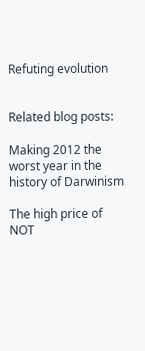Refuting evolution


Related blog posts:

Making 2012 the worst year in the history of Darwinism

The high price of NOT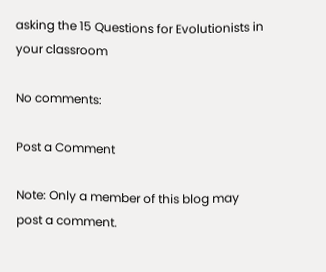asking the 15 Questions for Evolutionists in your classroom

No comments:

Post a Comment

Note: Only a member of this blog may post a comment.